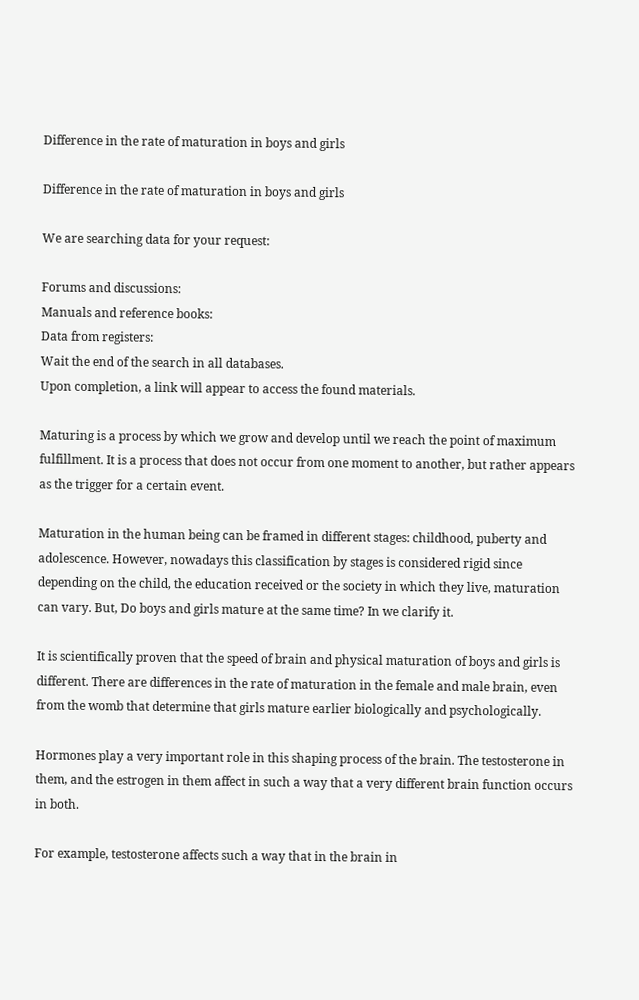Difference in the rate of maturation in boys and girls

Difference in the rate of maturation in boys and girls

We are searching data for your request:

Forums and discussions:
Manuals and reference books:
Data from registers:
Wait the end of the search in all databases.
Upon completion, a link will appear to access the found materials.

Maturing is a process by which we grow and develop until we reach the point of maximum fulfillment. It is a process that does not occur from one moment to another, but rather appears as the trigger for a certain event.

Maturation in the human being can be framed in different stages: childhood, puberty and adolescence. However, nowadays this classification by stages is considered rigid since depending on the child, the education received or the society in which they live, maturation can vary. But, Do boys and girls mature at the same time? In we clarify it.

It is scientifically proven that the speed of brain and physical maturation of boys and girls is different. There are differences in the rate of maturation in the female and male brain, even from the womb that determine that girls mature earlier biologically and psychologically.

Hormones play a very important role in this shaping process of the brain. The testosterone in them, and the estrogen in them affect in such a way that a very different brain function occurs in both.

For example, testosterone affects such a way that in the brain in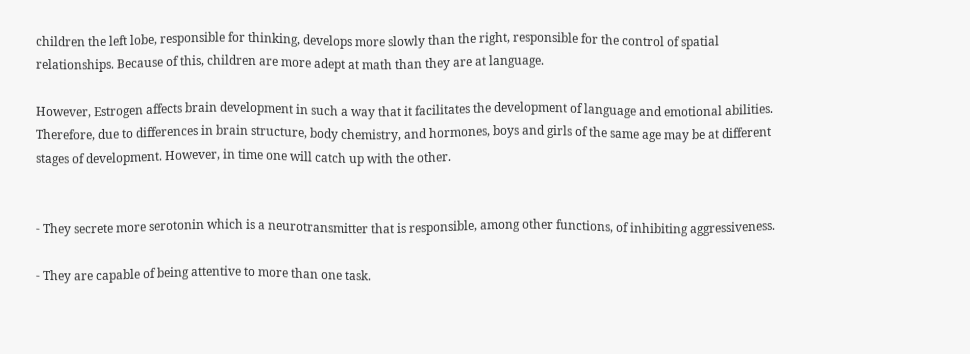children the left lobe, responsible for thinking, develops more slowly than the right, responsible for the control of spatial relationships. Because of this, children are more adept at math than they are at language.

However, Estrogen affects brain development in such a way that it facilitates the development of language and emotional abilities. Therefore, due to differences in brain structure, body chemistry, and hormones, boys and girls of the same age may be at different stages of development. However, in time one will catch up with the other.


- They secrete more serotonin which is a neurotransmitter that is responsible, among other functions, of inhibiting aggressiveness.

- They are capable of being attentive to more than one task.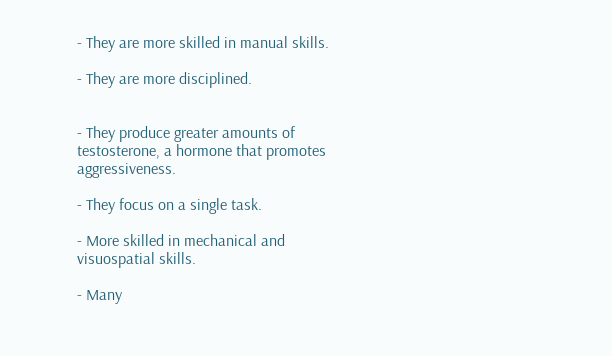- They are more skilled in manual skills.

- They are more disciplined.


- They produce greater amounts of testosterone, a hormone that promotes aggressiveness.

- They focus on a single task.

- More skilled in mechanical and visuospatial skills.

- Many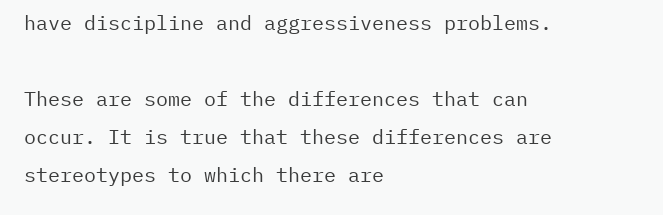have discipline and aggressiveness problems.

These are some of the differences that can occur. It is true that these differences are stereotypes to which there are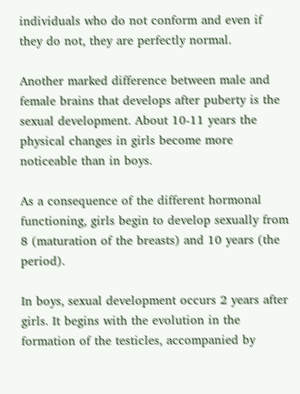individuals who do not conform and even if they do not, they are perfectly normal.

Another marked difference between male and female brains that develops after puberty is the sexual development. About 10-11 years the physical changes in girls become more noticeable than in boys.

As a consequence of the different hormonal functioning, girls begin to develop sexually from 8 (maturation of the breasts) and 10 years (the period).

In boys, sexual development occurs 2 years after girls. It begins with the evolution in the formation of the testicles, accompanied by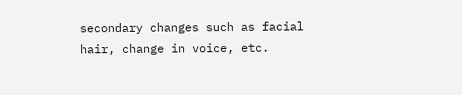secondary changes such as facial hair, change in voice, etc.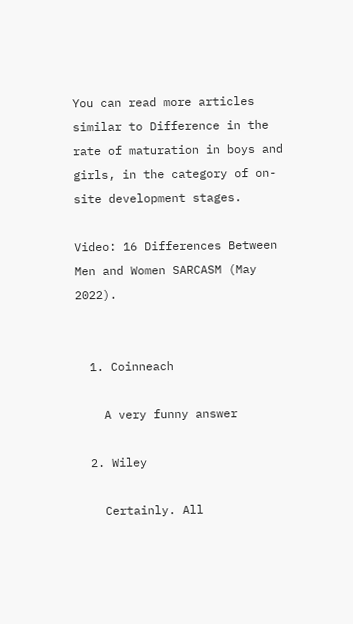You can read more articles similar to Difference in the rate of maturation in boys and girls, in the category of on-site development stages.

Video: 16 Differences Between Men and Women SARCASM (May 2022).


  1. Coinneach

    A very funny answer

  2. Wiley

    Certainly. All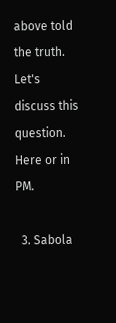above told the truth. Let's discuss this question. Here or in PM.

  3. Sabola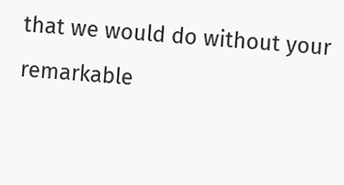that we would do without your remarkable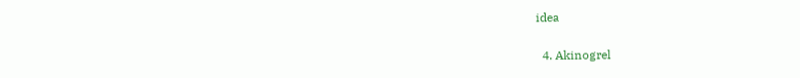idea

  4. Akinogrel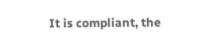It is compliant, the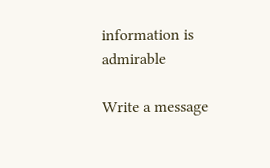information is admirable

Write a message